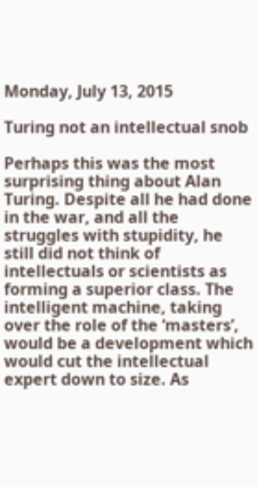Monday, July 13, 2015

Turing not an intellectual snob

Perhaps this was the most surprising thing about Alan Turing. Despite all he had done in the war, and all the struggles with stupidity, he still did not think of intellectuals or scientists as forming a superior class. The intelligent machine, taking over the role of the ‘masters’, would be a development which would cut the intellectual expert down to size. As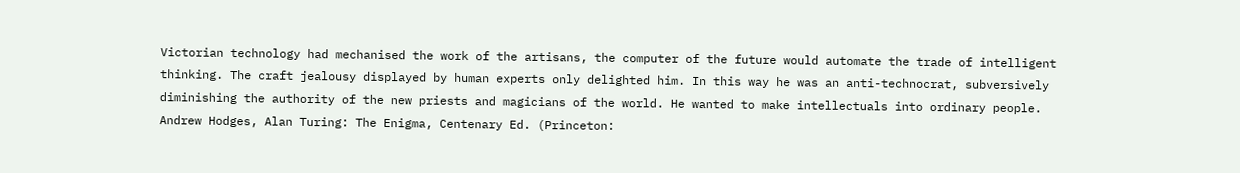Victorian technology had mechanised the work of the artisans, the computer of the future would automate the trade of intelligent thinking. The craft jealousy displayed by human experts only delighted him. In this way he was an anti-technocrat, subversively diminishing the authority of the new priests and magicians of the world. He wanted to make intellectuals into ordinary people.
Andrew Hodges, Alan Turing: The Enigma, Centenary Ed. (Princeton: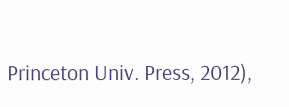Princeton Univ. Press, 2012),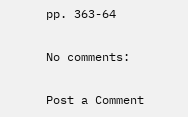pp. 363-64

No comments:

Post a Comment